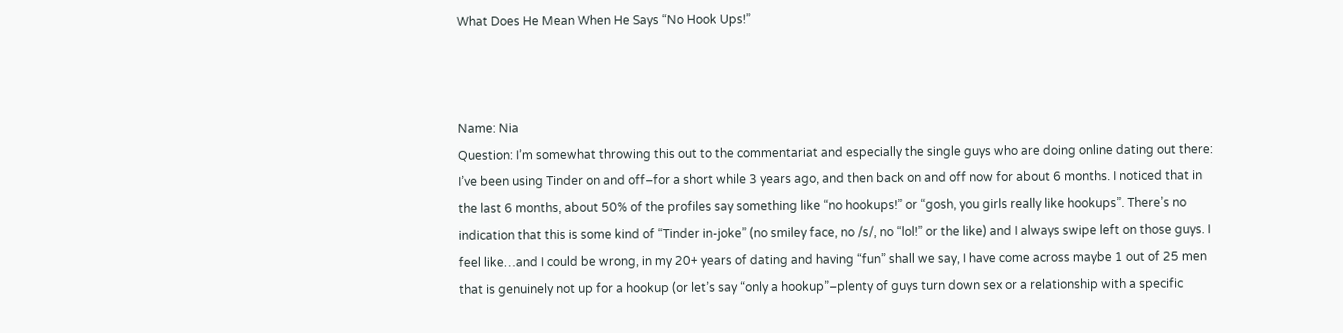What Does He Mean When He Says “No Hook Ups!”



Name: Nia
Question: I’m somewhat throwing this out to the commentariat and especially the single guys who are doing online dating out there: I’ve been using Tinder on and off–for a short while 3 years ago, and then back on and off now for about 6 months. I noticed that in the last 6 months, about 50% of the profiles say something like “no hookups!” or “gosh, you girls really like hookups”. There’s no indication that this is some kind of “Tinder in-joke” (no smiley face, no /s/, no “lol!” or the like) and I always swipe left on those guys. I feel like…and I could be wrong, in my 20+ years of dating and having “fun” shall we say, I have come across maybe 1 out of 25 men that is genuinely not up for a hookup (or let’s say “only a hookup”–plenty of guys turn down sex or a relationship with a specific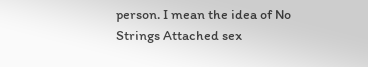person. I mean the idea of No Strings Attached sex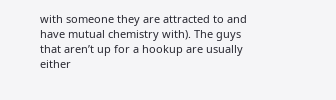with someone they are attracted to and have mutual chemistry with). The guys that aren’t up for a hookup are usually either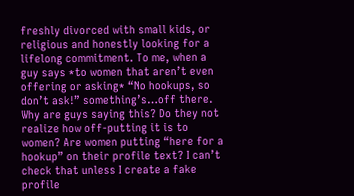freshly divorced with small kids, or religious and honestly looking for a lifelong commitment. To me, when a guy says *to women that aren’t even offering or asking* “No hookups, so don’t ask!” something’s…off there. Why are guys saying this? Do they not realize how off-putting it is to women? Are women putting “here for a hookup” on their profile text? I can’t check that unless I create a fake profile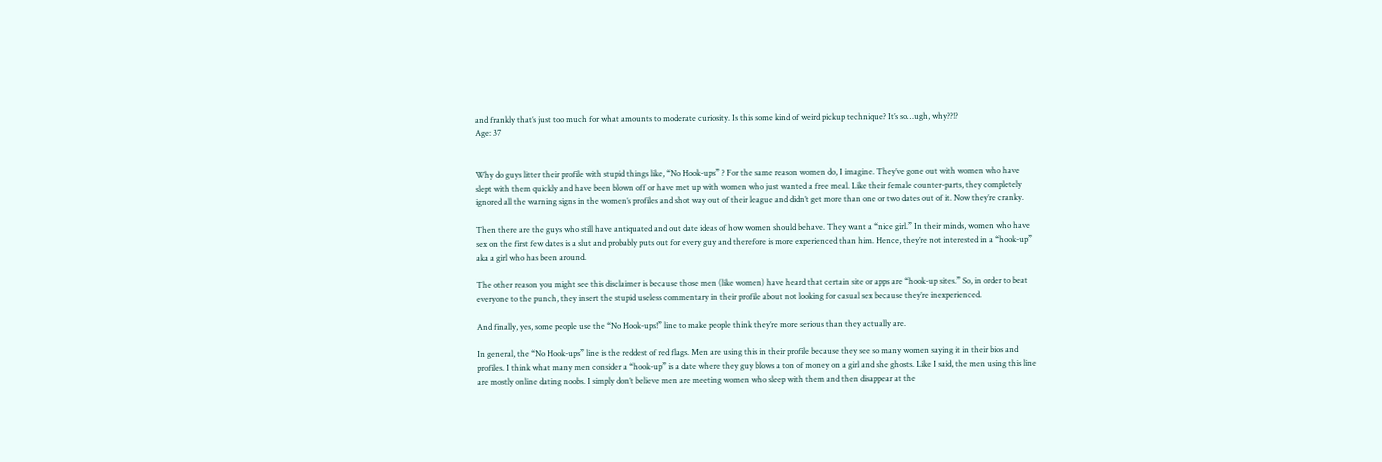and frankly that’s just too much for what amounts to moderate curiosity. Is this some kind of weird pickup technique? It’s so…ugh, why??!?
Age: 37


Why do guys litter their profile with stupid things like, “No Hook-ups” ? For the same reason women do, I imagine. They’ve gone out with women who have slept with them quickly and have been blown off or have met up with women who just wanted a free meal. Like their female counter-parts, they completely ignored all the warning signs in the women’s profiles and shot way out of their league and didn’t get more than one or two dates out of it. Now they’re cranky.

Then there are the guys who still have antiquated and out date ideas of how women should behave. They want a “nice girl.” In their minds, women who have sex on the first few dates is a slut and probably puts out for every guy and therefore is more experienced than him. Hence, they’re not interested in a “hook-up” aka a girl who has been around.

The other reason you might see this disclaimer is because those men (like women) have heard that certain site or apps are “hook-up sites.” So, in order to beat everyone to the punch, they insert the stupid useless commentary in their profile about not looking for casual sex because they’re inexperienced.

And finally, yes, some people use the “No Hook-ups!” line to make people think they’re more serious than they actually are.

In general, the “No Hook-ups” line is the reddest of red flags. Men are using this in their profile because they see so many women saying it in their bios and profiles. I think what many men consider a “hook-up” is a date where they guy blows a ton of money on a girl and she ghosts. Like I said, the men using this line are mostly online dating noobs. I simply don’t believe men are meeting women who sleep with them and then disappear at the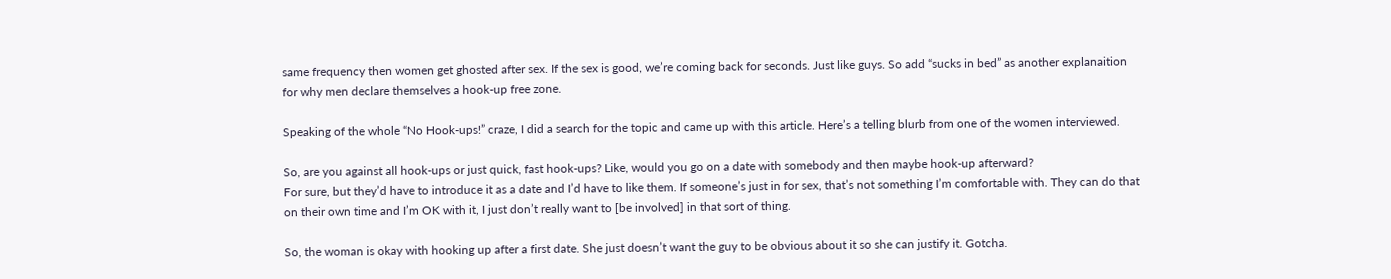same frequency then women get ghosted after sex. If the sex is good, we’re coming back for seconds. Just like guys. So add “sucks in bed” as another explanaition for why men declare themselves a hook-up free zone.

Speaking of the whole “No Hook-ups!” craze, I did a search for the topic and came up with this article. Here’s a telling blurb from one of the women interviewed.

So, are you against all hook-ups or just quick, fast hook-ups? Like, would you go on a date with somebody and then maybe hook-up afterward?
For sure, but they’d have to introduce it as a date and I’d have to like them. If someone’s just in for sex, that’s not something I’m comfortable with. They can do that on their own time and I’m OK with it, I just don’t really want to [be involved] in that sort of thing.

So, the woman is okay with hooking up after a first date. She just doesn’t want the guy to be obvious about it so she can justify it. Gotcha.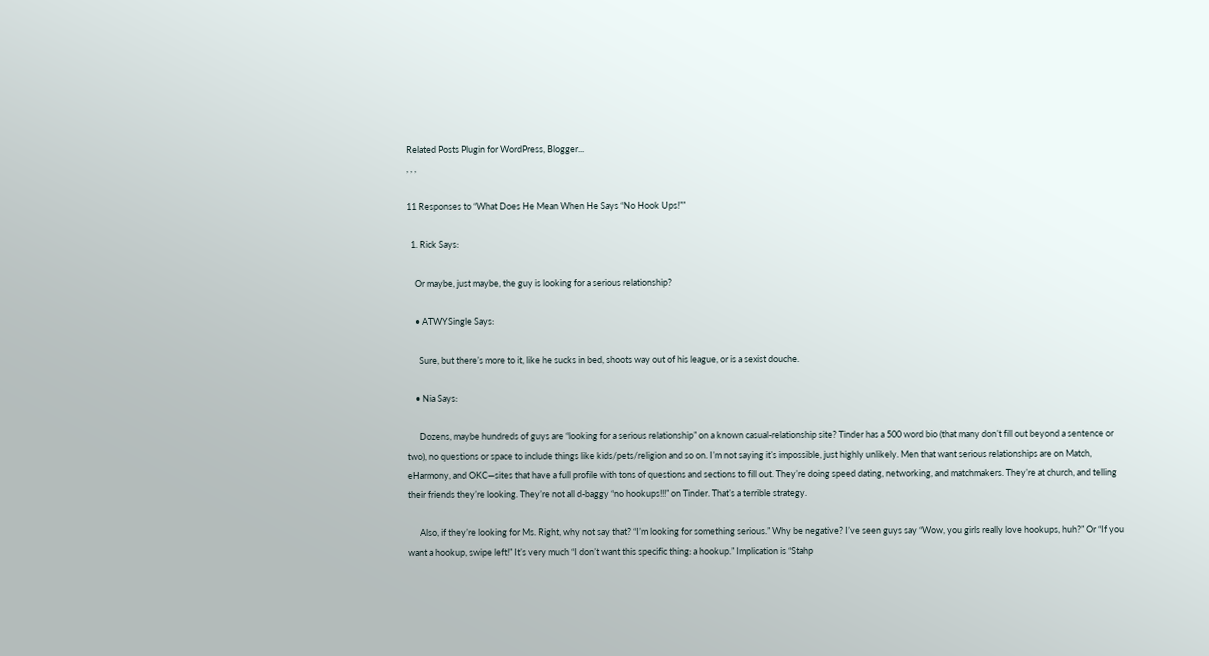Related Posts Plugin for WordPress, Blogger...
, , ,

11 Responses to “What Does He Mean When He Says “No Hook Ups!””

  1. Rick Says:

    Or maybe, just maybe, the guy is looking for a serious relationship?

    • ATWYSingle Says:

      Sure, but there’s more to it, like he sucks in bed, shoots way out of his league, or is a sexist douche.

    • Nia Says:

      Dozens, maybe hundreds of guys are “looking for a serious relationship” on a known casual-relationship site? Tinder has a 500 word bio (that many don’t fill out beyond a sentence or two), no questions or space to include things like kids/pets/religion and so on. I’m not saying it’s impossible, just highly unlikely. Men that want serious relationships are on Match, eHarmony, and OKC—sites that have a full profile with tons of questions and sections to fill out. They’re doing speed dating, networking, and matchmakers. They’re at church, and telling their friends they’re looking. They’re not all d-baggy “no hookups!!!” on Tinder. That’s a terrible strategy.

      Also, if they’re looking for Ms. Right, why not say that? “I’m looking for something serious.” Why be negative? I’ve seen guys say “Wow, you girls really love hookups, huh?” Or “If you want a hookup, swipe left!” It’s very much “I don’t want this specific thing: a hookup.” Implication is “Stahp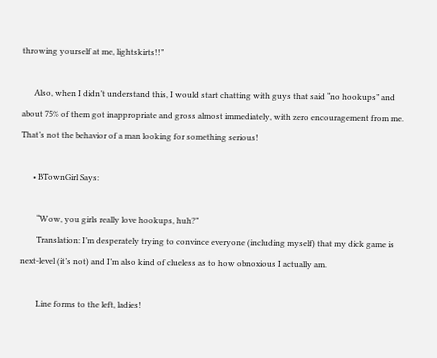throwing yourself at me, lightskirts!!”

      Also, when I didn’t understand this, I would start chatting with guys that said “no hookups” and about 75% of them got inappropriate and gross almost immediately, with zero encouragement from me. That’s not the behavior of a man looking for something serious!

      • BTownGirl Says:

        “Wow, you girls really love hookups, huh?”
        Translation: I’m desperately trying to convince everyone (including myself) that my dick game is next-level (it’s not) and I’m also kind of clueless as to how obnoxious I actually am.

        Line forms to the left, ladies!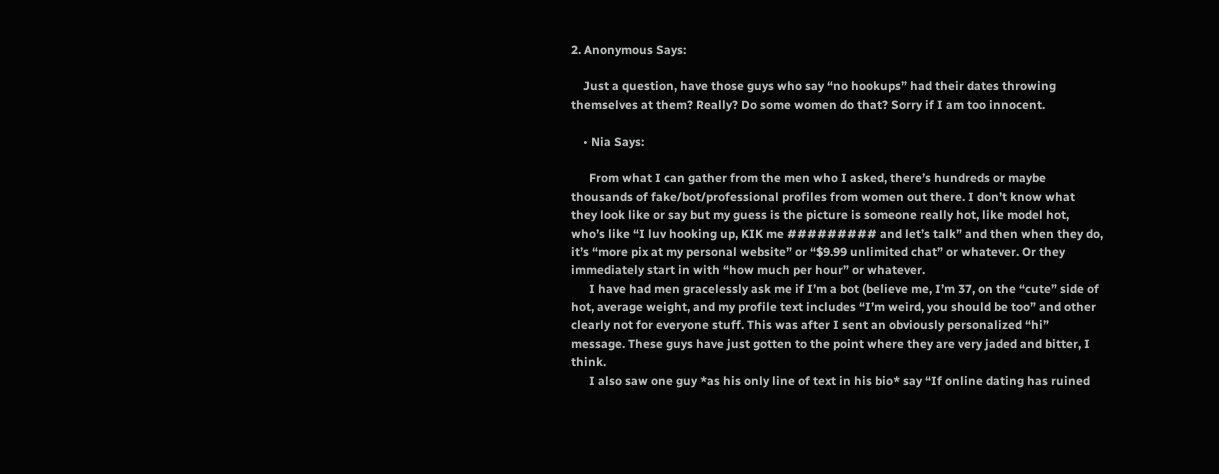2. Anonymous Says:

    Just a question, have those guys who say “no hookups” had their dates throwing themselves at them? Really? Do some women do that? Sorry if I am too innocent.

    • Nia Says:

      From what I can gather from the men who I asked, there’s hundreds or maybe thousands of fake/bot/professional profiles from women out there. I don’t know what they look like or say but my guess is the picture is someone really hot, like model hot, who’s like “I luv hooking up, KIK me ######### and let’s talk” and then when they do, it’s “more pix at my personal website” or “$9.99 unlimited chat” or whatever. Or they immediately start in with “how much per hour” or whatever.
      I have had men gracelessly ask me if I’m a bot (believe me, I’m 37, on the “cute” side of hot, average weight, and my profile text includes “I’m weird, you should be too” and other clearly not for everyone stuff. This was after I sent an obviously personalized “hi” message. These guys have just gotten to the point where they are very jaded and bitter, I think.
      I also saw one guy *as his only line of text in his bio* say “If online dating has ruined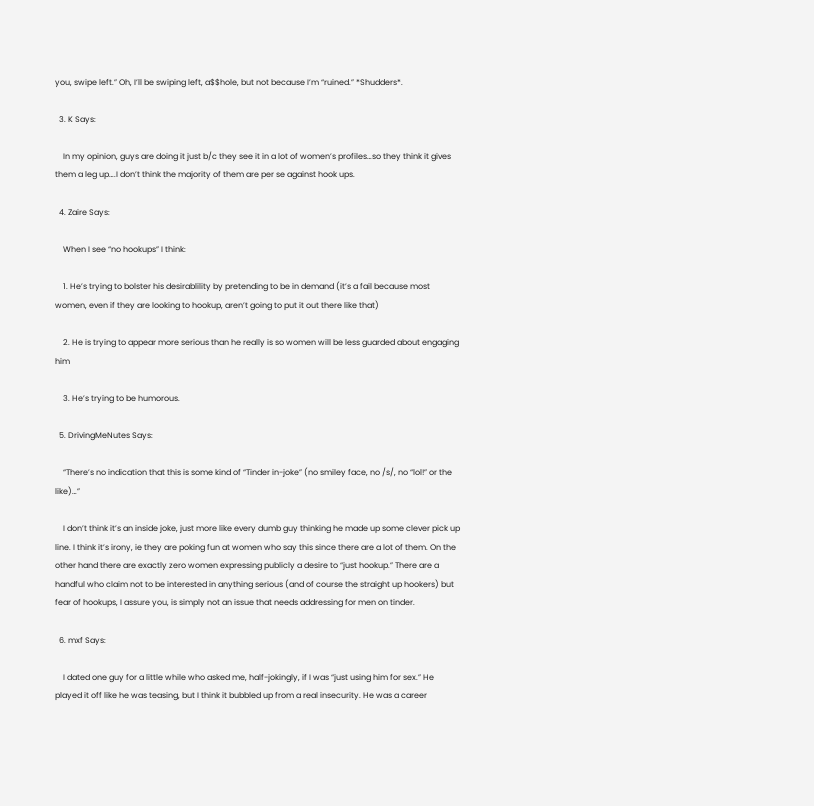you, swipe left.” Oh, I’ll be swiping left, a$$hole, but not because I’m “ruined.” *Shudders*.

  3. K Says:

    In my opinion, guys are doing it just b/c they see it in a lot of women’s profiles…so they think it gives them a leg up….I don’t think the majority of them are per se against hook ups.

  4. Zaire Says:

    When I see “no hookups” I think:

    1. He’s trying to bolster his desirablility by pretending to be in demand (it’s a fail because most women, even if they are looking to hookup, aren’t going to put it out there like that)

    2. He is trying to appear more serious than he really is so women will be less guarded about engaging him

    3. He’s trying to be humorous.

  5. DrivingMeNutes Says:

    “There’s no indication that this is some kind of “Tinder in-joke” (no smiley face, no /s/, no “lol!” or the like)…”

    I don’t think it’s an inside joke, just more like every dumb guy thinking he made up some clever pick up line. I think it’s irony, ie they are poking fun at women who say this since there are a lot of them. On the other hand there are exactly zero women expressing publicly a desire to “just hookup.” There are a handful who claim not to be interested in anything serious (and of course the straight up hookers) but fear of hookups, I assure you, is simply not an issue that needs addressing for men on tinder.

  6. mxf Says:

    I dated one guy for a little while who asked me, half-jokingly, if I was “just using him for sex.” He played it off like he was teasing, but I think it bubbled up from a real insecurity. He was a career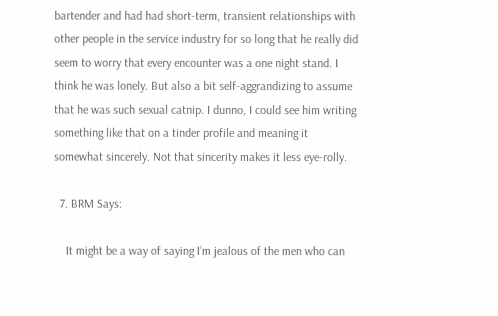bartender and had had short-term, transient relationships with other people in the service industry for so long that he really did seem to worry that every encounter was a one night stand. I think he was lonely. But also a bit self-aggrandizing to assume that he was such sexual catnip. I dunno, I could see him writing something like that on a tinder profile and meaning it somewhat sincerely. Not that sincerity makes it less eye-rolly.

  7. BRM Says:

    It might be a way of saying I’m jealous of the men who can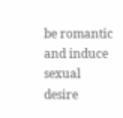be romantic and induce sexual desire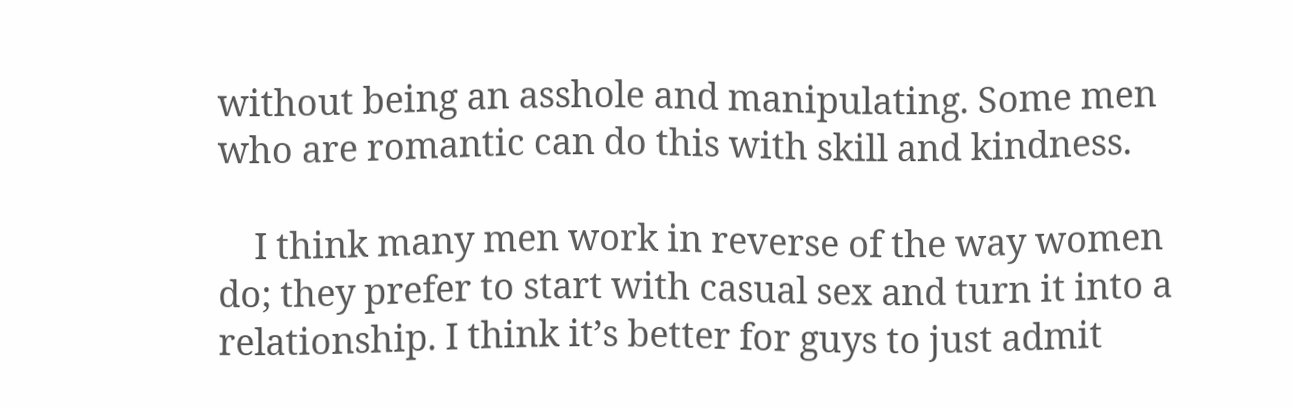without being an asshole and manipulating. Some men who are romantic can do this with skill and kindness.

    I think many men work in reverse of the way women do; they prefer to start with casual sex and turn it into a relationship. I think it’s better for guys to just admit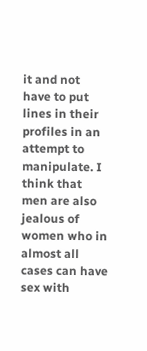it and not have to put lines in their profiles in an attempt to manipulate. I think that men are also jealous of women who in almost all cases can have sex with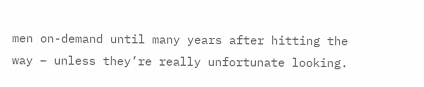men on-demand until many years after hitting the way – unless they’re really unfortunate looking.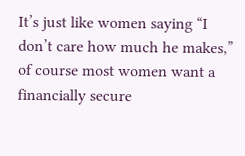It’s just like women saying “I don’t care how much he makes,” of course most women want a financially secure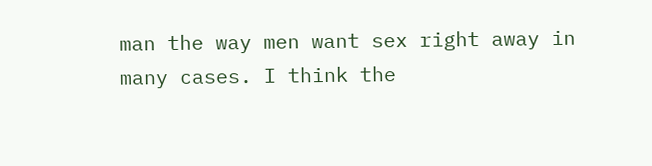man the way men want sex right away in many cases. I think the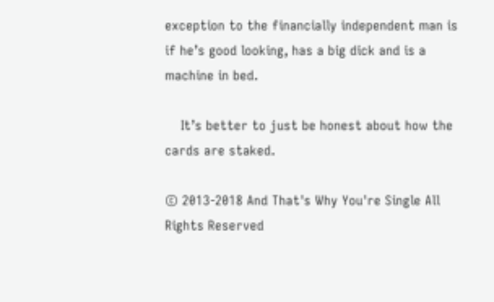exception to the financially independent man is if he’s good looking, has a big dick and is a machine in bed.

    It’s better to just be honest about how the cards are staked.

© 2013-2018 And That's Why You're Single All Rights Reserved